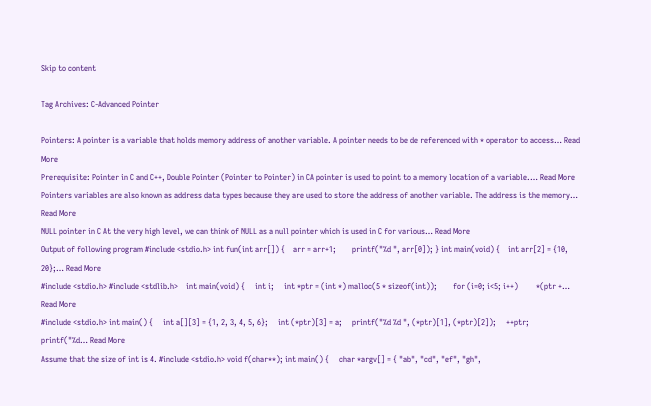Skip to content

Tag Archives: C-Advanced Pointer

Pointers: A pointer is a variable that holds memory address of another variable. A pointer needs to be de referenced with * operator to access… Read More
Prerequisite: Pointer in C and C++, Double Pointer (Pointer to Pointer) in CA pointer is used to point to a memory location of a variable.… Read More
Pointers variables are also known as address data types because they are used to store the address of another variable. The address is the memory… Read More
NULL pointer in C At the very high level, we can think of NULL as a null pointer which is used in C for various… Read More
Output of following program #include <stdio.h> int fun(int arr[]) {    arr = arr+1;        printf("%d ", arr[0]); } int main(void) {    int arr[2] = {10, 20};… Read More
#include <stdio.h> #include <stdlib.h>    int main(void) {     int i;     int *ptr = (int *) malloc(5 * sizeof(int));        for (i=0; i<5; i++)         *(ptr +… Read More
#include <stdio.h> int main() {     int a[][3] = {1, 2, 3, 4, 5, 6};     int (*ptr)[3] = a;     printf("%d %d ", (*ptr)[1], (*ptr)[2]);     ++ptr;     printf("%d… Read More
Assume that the size of int is 4. #include <stdio.h> void f(char**); int main() {     char *argv[] = { "ab", "cd", "ef", "gh",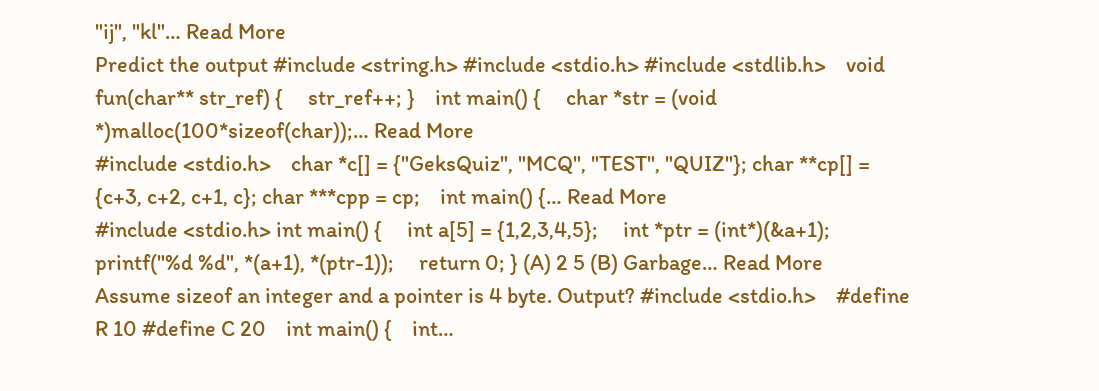"ij", "kl"… Read More
Predict the output #include <string.h> #include <stdio.h> #include <stdlib.h>    void fun(char** str_ref) {     str_ref++; }    int main() {     char *str = (void *)malloc(100*sizeof(char));… Read More
#include <stdio.h>    char *c[] = {"GeksQuiz", "MCQ", "TEST", "QUIZ"}; char **cp[] = {c+3, c+2, c+1, c}; char ***cpp = cp;    int main() {… Read More
#include <stdio.h> int main() {     int a[5] = {1,2,3,4,5};     int *ptr = (int*)(&a+1);     printf("%d %d", *(a+1), *(ptr-1));     return 0; } (A) 2 5 (B) Garbage… Read More
Assume sizeof an integer and a pointer is 4 byte. Output? #include <stdio.h>    #define R 10 #define C 20    int main() {    int…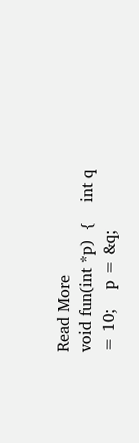Read More
void fun(int *p)  {    int q = 10;    p = &q;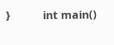}           int main()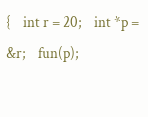{    int r = 20;    int *p = &r;    fun(p);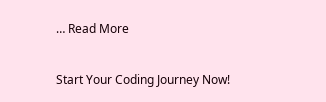… Read More

Start Your Coding Journey Now!